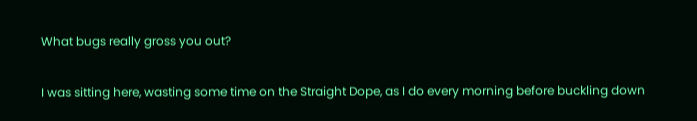What bugs really gross you out?

I was sitting here, wasting some time on the Straight Dope, as I do every morning before buckling down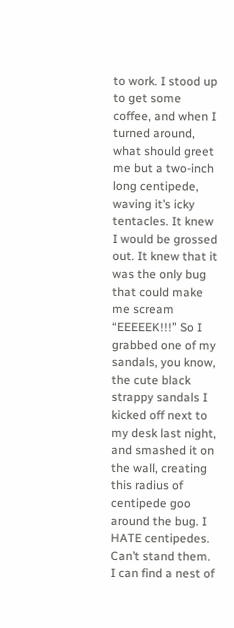to work. I stood up to get some coffee, and when I turned around, what should greet me but a two-inch long centipede, waving it’s icky tentacles. It knew I would be grossed out. It knew that it was the only bug that could make me scream “EEEEEK!!!” So I grabbed one of my sandals, you know, the cute black strappy sandals I kicked off next to my desk last night, and smashed it on the wall, creating this radius of centipede goo around the bug. I HATE centipedes. Can’t stand them. I can find a nest of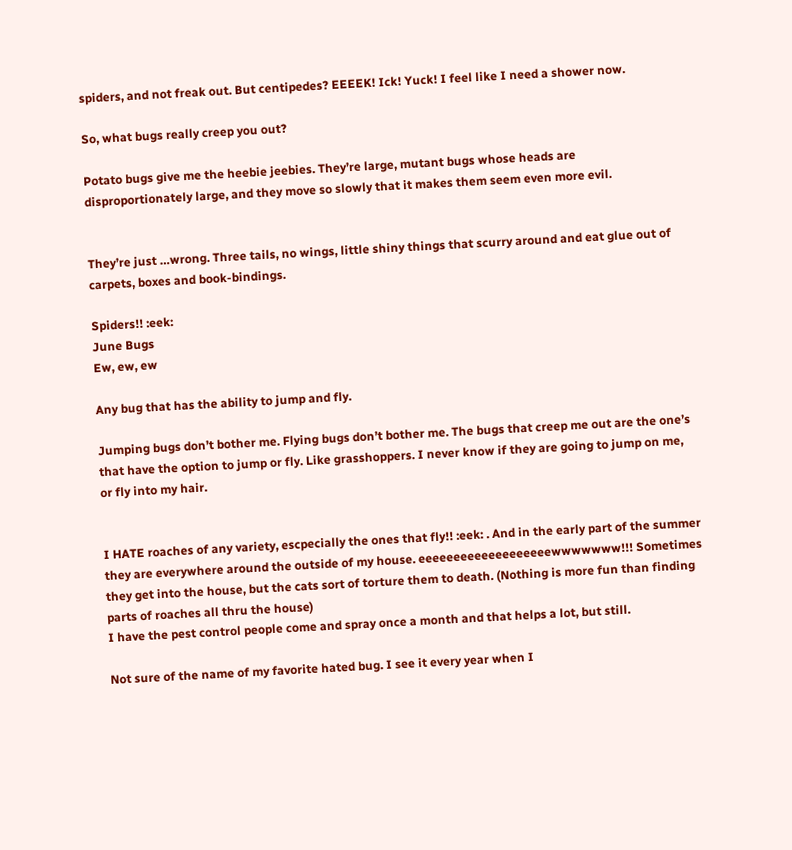spiders, and not freak out. But centipedes? EEEEK! Ick! Yuck! I feel like I need a shower now.

So, what bugs really creep you out?

Potato bugs give me the heebie jeebies. They’re large, mutant bugs whose heads are disproportionately large, and they move so slowly that it makes them seem even more evil.


They’re just …wrong. Three tails, no wings, little shiny things that scurry around and eat glue out of carpets, boxes and book-bindings.

Spiders!! :eek:
June Bugs
Ew, ew, ew

Any bug that has the ability to jump and fly.

Jumping bugs don’t bother me. Flying bugs don’t bother me. The bugs that creep me out are the one’s that have the option to jump or fly. Like grasshoppers. I never know if they are going to jump on me, or fly into my hair.


I HATE roaches of any variety, escpecially the ones that fly!! :eek: . And in the early part of the summer they are everywhere around the outside of my house. eeeeeeeeeeeeeeeeeeewwwwwww!!! Sometimes they get into the house, but the cats sort of torture them to death. (Nothing is more fun than finding parts of roaches all thru the house)
I have the pest control people come and spray once a month and that helps a lot, but still.

Not sure of the name of my favorite hated bug. I see it every year when I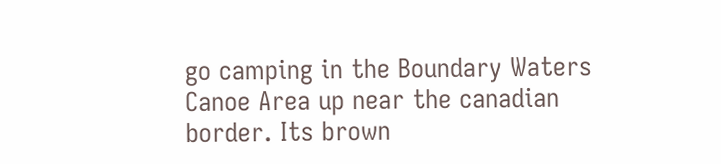go camping in the Boundary Waters Canoe Area up near the canadian border. Its brown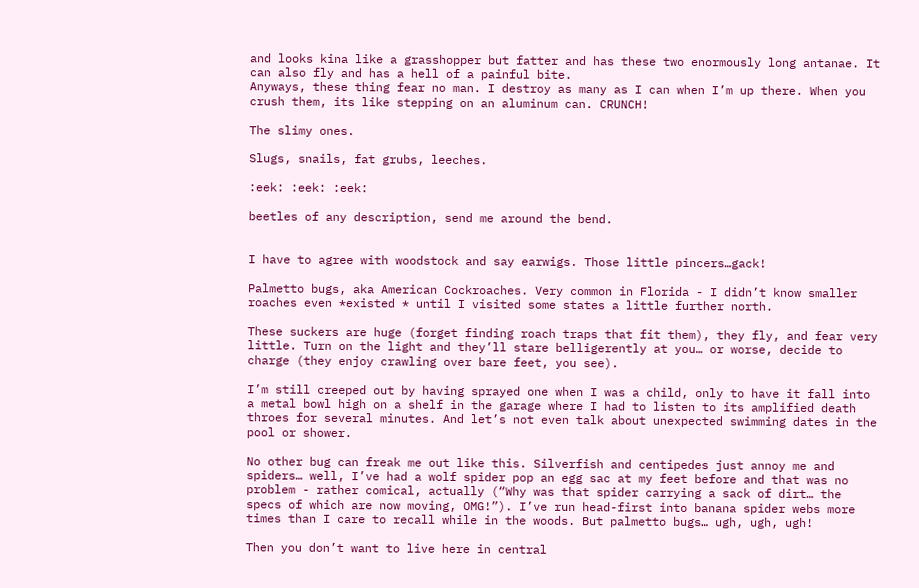and looks kina like a grasshopper but fatter and has these two enormously long antanae. It can also fly and has a hell of a painful bite.
Anyways, these thing fear no man. I destroy as many as I can when I’m up there. When you crush them, its like stepping on an aluminum can. CRUNCH!

The slimy ones.

Slugs, snails, fat grubs, leeches.

:eek: :eek: :eek:

beetles of any description, send me around the bend.


I have to agree with woodstock and say earwigs. Those little pincers…gack!

Palmetto bugs, aka American Cockroaches. Very common in Florida - I didn’t know smaller roaches even *existed * until I visited some states a little further north.

These suckers are huge (forget finding roach traps that fit them), they fly, and fear very little. Turn on the light and they’ll stare belligerently at you… or worse, decide to charge (they enjoy crawling over bare feet, you see).

I’m still creeped out by having sprayed one when I was a child, only to have it fall into a metal bowl high on a shelf in the garage where I had to listen to its amplified death throes for several minutes. And let’s not even talk about unexpected swimming dates in the pool or shower.

No other bug can freak me out like this. Silverfish and centipedes just annoy me and spiders… well, I’ve had a wolf spider pop an egg sac at my feet before and that was no problem - rather comical, actually (“Why was that spider carrying a sack of dirt… the specs of which are now moving, OMG!”). I’ve run head-first into banana spider webs more times than I care to recall while in the woods. But palmetto bugs… ugh, ugh, ugh!

Then you don’t want to live here in central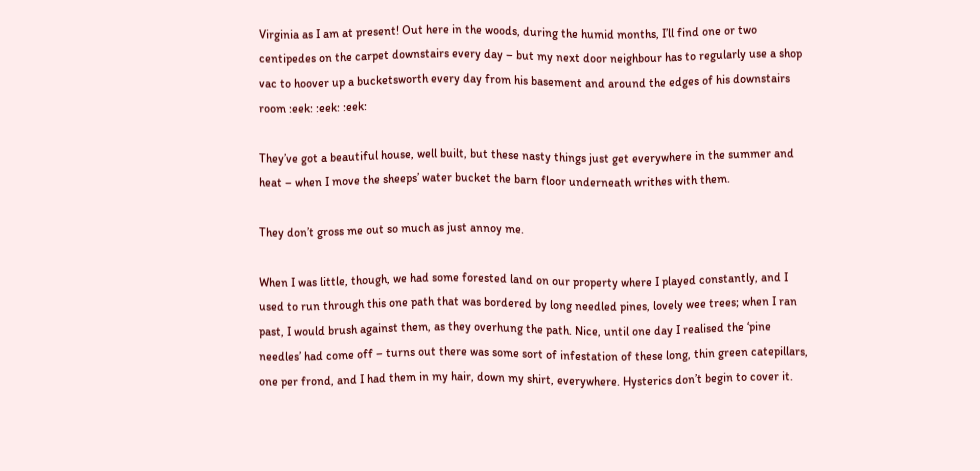Virginia as I am at present! Out here in the woods, during the humid months, I’ll find one or two centipedes on the carpet downstairs every day – but my next door neighbour has to regularly use a shop vac to hoover up a bucketsworth every day from his basement and around the edges of his downstairs room :eek: :eek: :eek:

They’ve got a beautiful house, well built, but these nasty things just get everywhere in the summer and heat – when I move the sheeps’ water bucket the barn floor underneath writhes with them.

They don’t gross me out so much as just annoy me.

When I was little, though, we had some forested land on our property where I played constantly, and I used to run through this one path that was bordered by long needled pines, lovely wee trees; when I ran past, I would brush against them, as they overhung the path. Nice, until one day I realised the ‘pine needles’ had come off – turns out there was some sort of infestation of these long, thin green catepillars, one per frond, and I had them in my hair, down my shirt, everywhere. Hysterics don’t begin to cover it.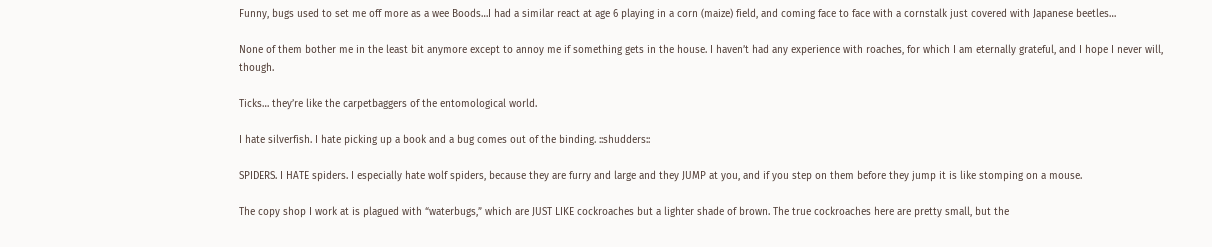Funny, bugs used to set me off more as a wee Boods…I had a similar react at age 6 playing in a corn (maize) field, and coming face to face with a cornstalk just covered with Japanese beetles…

None of them bother me in the least bit anymore except to annoy me if something gets in the house. I haven’t had any experience with roaches, for which I am eternally grateful, and I hope I never will, though.

Ticks… they’re like the carpetbaggers of the entomological world.

I hate silverfish. I hate picking up a book and a bug comes out of the binding. ::shudders::

SPIDERS. I HATE spiders. I especially hate wolf spiders, because they are furry and large and they JUMP at you, and if you step on them before they jump it is like stomping on a mouse.

The copy shop I work at is plagued with “waterbugs,” which are JUST LIKE cockroaches but a lighter shade of brown. The true cockroaches here are pretty small, but the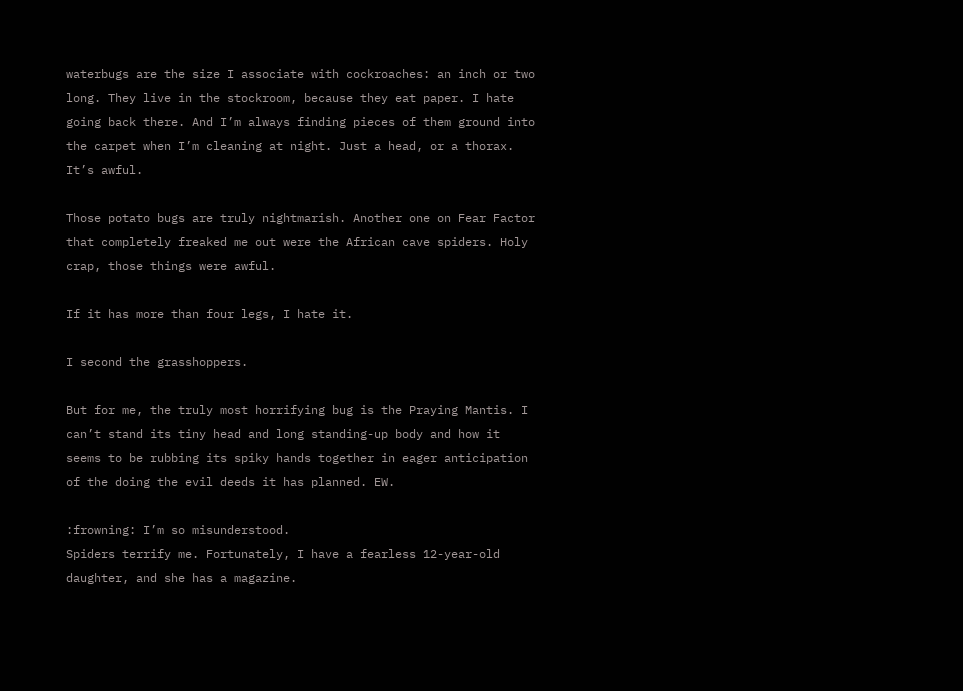waterbugs are the size I associate with cockroaches: an inch or two long. They live in the stockroom, because they eat paper. I hate going back there. And I’m always finding pieces of them ground into the carpet when I’m cleaning at night. Just a head, or a thorax. It’s awful.

Those potato bugs are truly nightmarish. Another one on Fear Factor that completely freaked me out were the African cave spiders. Holy crap, those things were awful.

If it has more than four legs, I hate it.

I second the grasshoppers.

But for me, the truly most horrifying bug is the Praying Mantis. I can’t stand its tiny head and long standing-up body and how it seems to be rubbing its spiky hands together in eager anticipation of the doing the evil deeds it has planned. EW.

:frowning: I’m so misunderstood.
Spiders terrify me. Fortunately, I have a fearless 12-year-old daughter, and she has a magazine.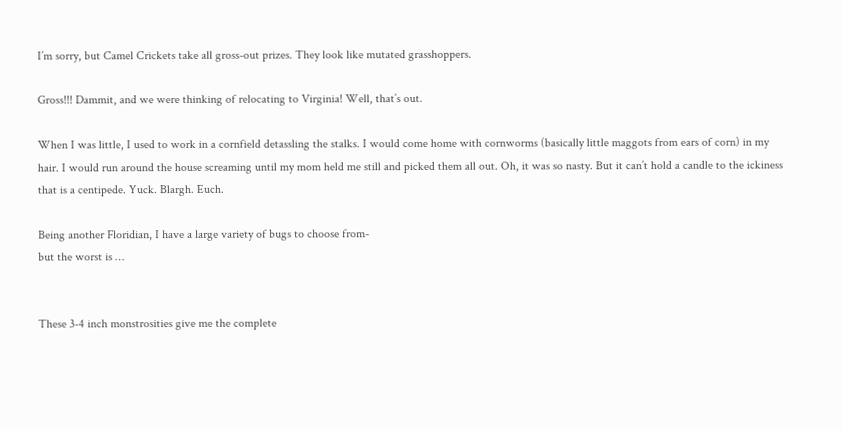I’m sorry, but Camel Crickets take all gross-out prizes. They look like mutated grasshoppers.

Gross!!! Dammit, and we were thinking of relocating to Virginia! Well, that’s out.

When I was little, I used to work in a cornfield detassling the stalks. I would come home with cornworms (basically little maggots from ears of corn) in my hair. I would run around the house screaming until my mom held me still and picked them all out. Oh, it was so nasty. But it can’t hold a candle to the ickiness that is a centipede. Yuck. Blargh. Euch.

Being another Floridian, I have a large variety of bugs to choose from-
but the worst is …


These 3-4 inch monstrosities give me the complete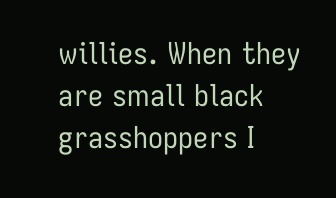willies. When they are small black grasshoppers I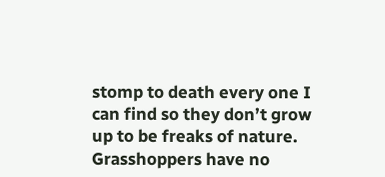stomp to death every one I can find so they don’t grow up to be freaks of nature. Grasshoppers have no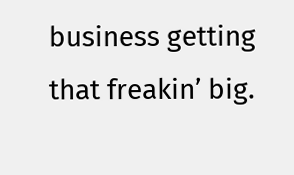business getting that freakin’ big.